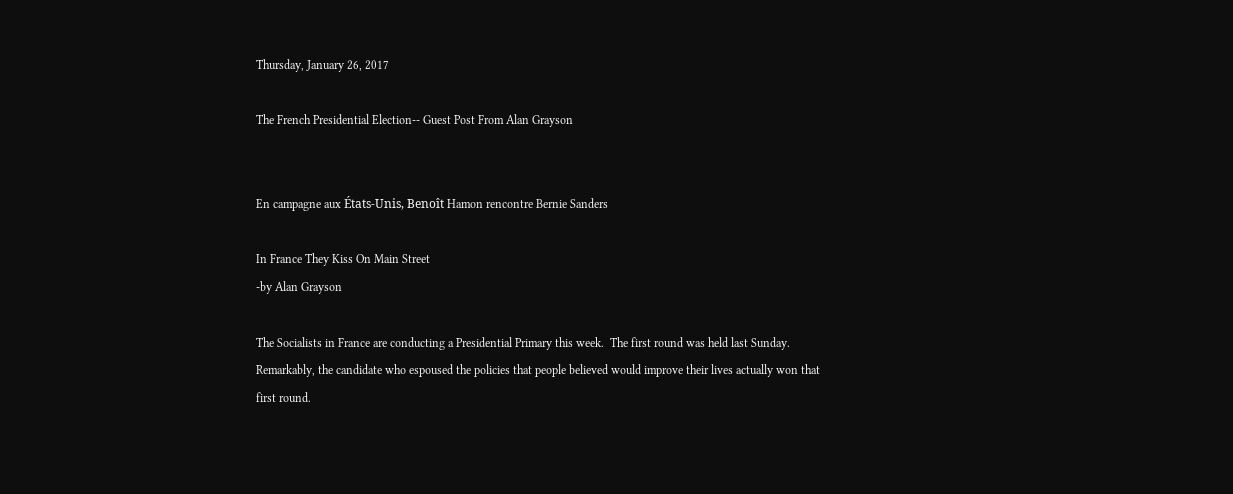Thursday, January 26, 2017

The French Presidential Election-- Guest Post From Alan Grayson


En campagne aux États-Unis, Benoît Hamon rencontre Bernie Sanders

In France They Kiss On Main Street
-by Alan Grayson

The Socialists in France are conducting a Presidential Primary this week.  The first round was held last Sunday.  Remarkably, the candidate who espoused the policies that people believed would improve their lives actually won that first round.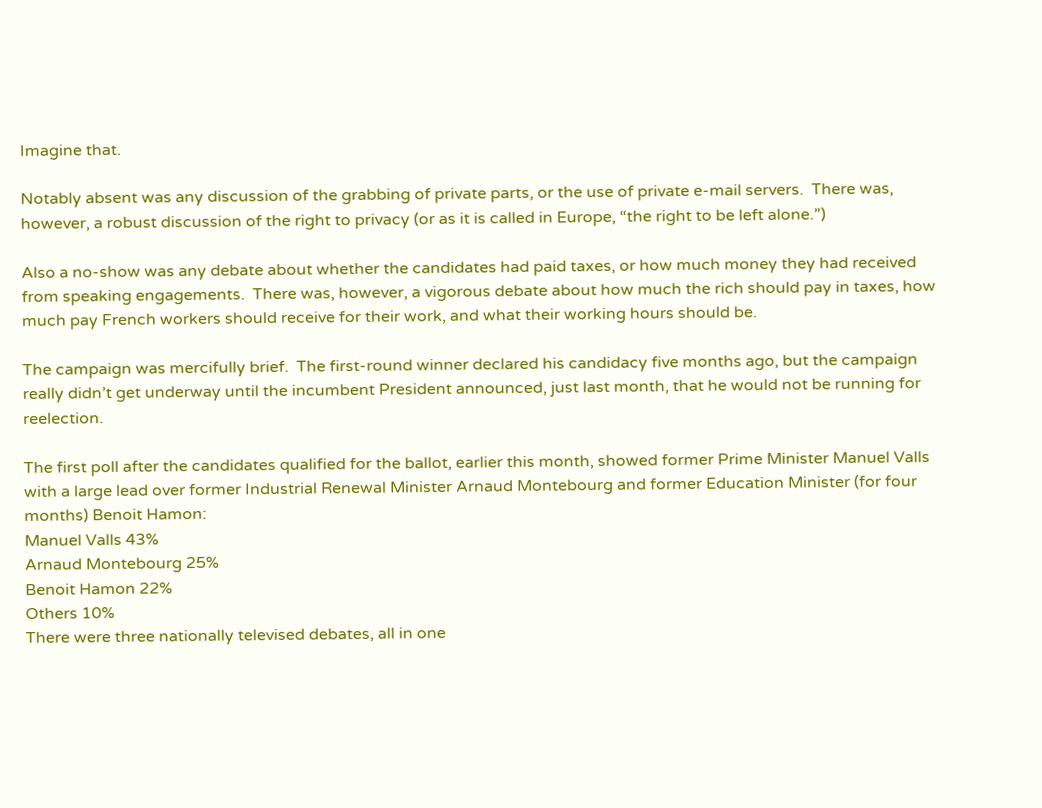Imagine that.

Notably absent was any discussion of the grabbing of private parts, or the use of private e-mail servers.  There was, however, a robust discussion of the right to privacy (or as it is called in Europe, “the right to be left alone.”)

Also a no-show was any debate about whether the candidates had paid taxes, or how much money they had received from speaking engagements.  There was, however, a vigorous debate about how much the rich should pay in taxes, how much pay French workers should receive for their work, and what their working hours should be.

The campaign was mercifully brief.  The first-round winner declared his candidacy five months ago, but the campaign really didn’t get underway until the incumbent President announced, just last month, that he would not be running for reelection.

The first poll after the candidates qualified for the ballot, earlier this month, showed former Prime Minister Manuel Valls with a large lead over former Industrial Renewal Minister Arnaud Montebourg and former Education Minister (for four months) Benoit Hamon:
Manuel Valls 43%
Arnaud Montebourg 25%
Benoit Hamon 22%
Others 10%
There were three nationally televised debates, all in one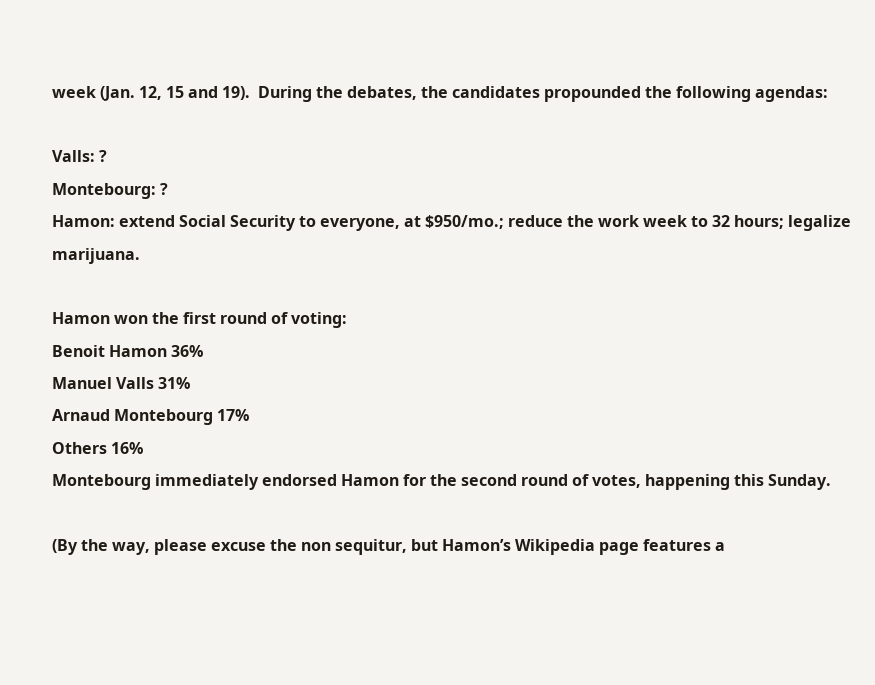week (Jan. 12, 15 and 19).  During the debates, the candidates propounded the following agendas:

Valls: ?
Montebourg: ?
Hamon: extend Social Security to everyone, at $950/mo.; reduce the work week to 32 hours; legalize marijuana.

Hamon won the first round of voting:
Benoit Hamon 36%
Manuel Valls 31%
Arnaud Montebourg 17%
Others 16%
Montebourg immediately endorsed Hamon for the second round of votes, happening this Sunday.

(By the way, please excuse the non sequitur, but Hamon’s Wikipedia page features a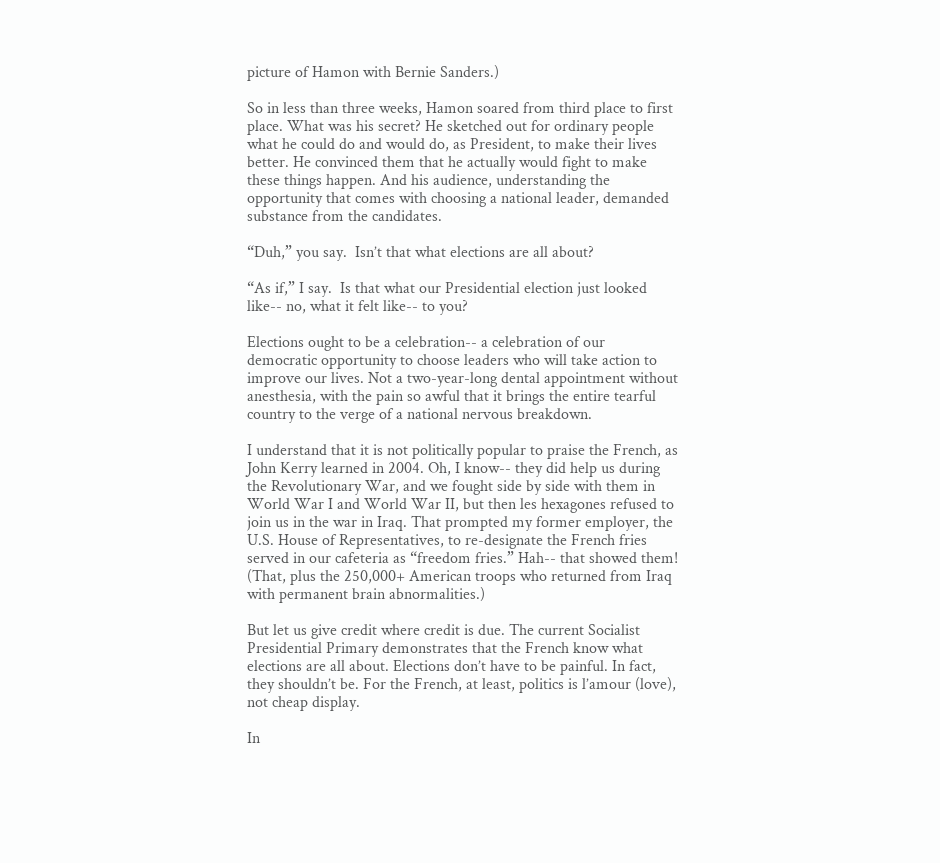picture of Hamon with Bernie Sanders.)

So in less than three weeks, Hamon soared from third place to first place. What was his secret? He sketched out for ordinary people what he could do and would do, as President, to make their lives better. He convinced them that he actually would fight to make these things happen. And his audience, understanding the opportunity that comes with choosing a national leader, demanded substance from the candidates.

“Duh,” you say.  Isn’t that what elections are all about?

“As if,” I say.  Is that what our Presidential election just looked like-- no, what it felt like-- to you?

Elections ought to be a celebration-- a celebration of our democratic opportunity to choose leaders who will take action to improve our lives. Not a two-year-long dental appointment without anesthesia, with the pain so awful that it brings the entire tearful country to the verge of a national nervous breakdown.

I understand that it is not politically popular to praise the French, as John Kerry learned in 2004. Oh, I know-- they did help us during the Revolutionary War, and we fought side by side with them in World War I and World War II, but then les hexagones refused to join us in the war in Iraq. That prompted my former employer, the U.S. House of Representatives, to re-designate the French fries served in our cafeteria as “freedom fries.” Hah-- that showed them! (That, plus the 250,000+ American troops who returned from Iraq with permanent brain abnormalities.)

But let us give credit where credit is due. The current Socialist Presidential Primary demonstrates that the French know what elections are all about. Elections don’t have to be painful. In fact, they shouldn’t be. For the French, at least, politics is l’amour (love), not cheap display.

In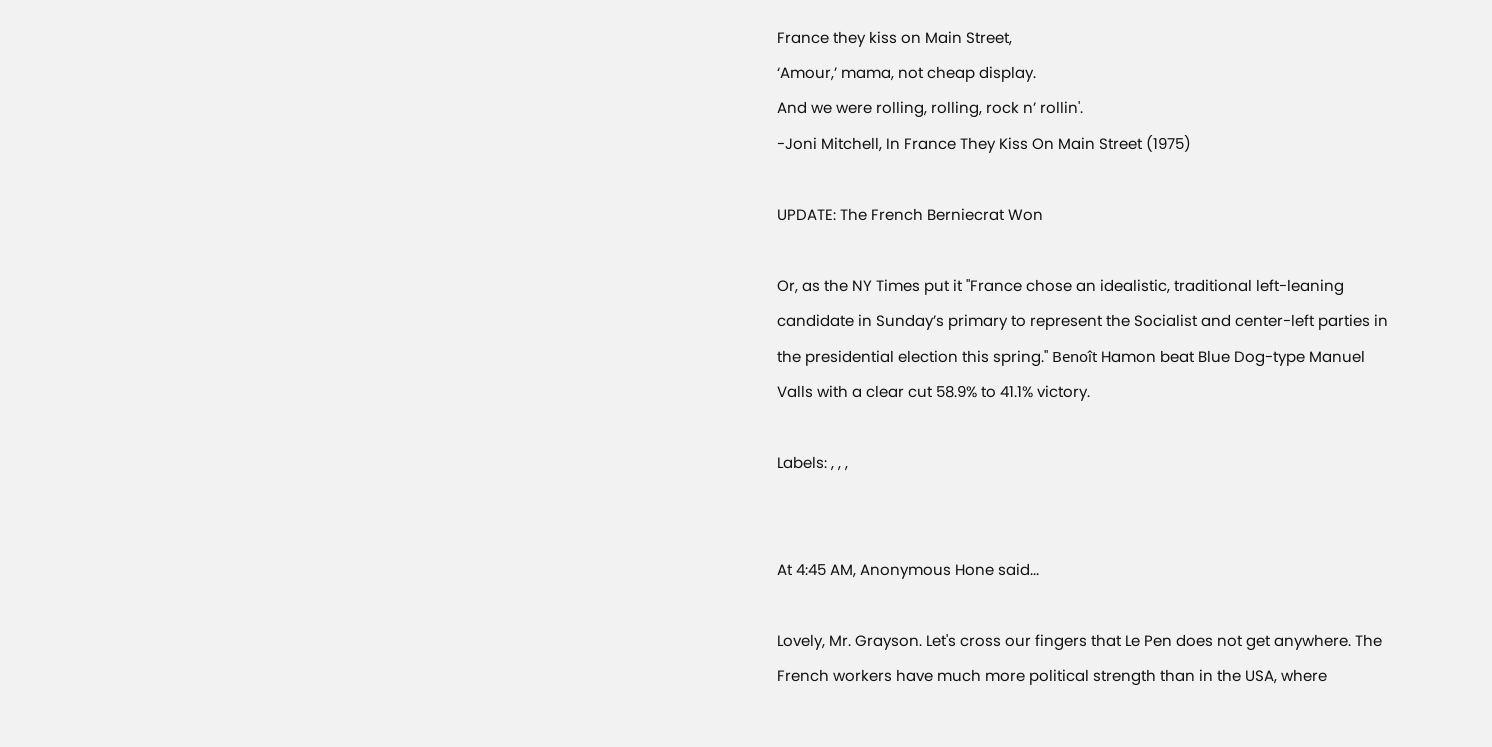France they kiss on Main Street,
‘Amour,’ mama, not cheap display.
And we were rolling, rolling, rock n’ rollin'.
-Joni Mitchell, In France They Kiss On Main Street (1975)

UPDATE: The French Berniecrat Won

Or, as the NY Times put it "France chose an idealistic, traditional left-leaning candidate in Sunday’s primary to represent the Socialist and center-left parties in the presidential election this spring." Benoît Hamon beat Blue Dog-type Manuel Valls with a clear cut 58.9% to 41.1% victory.

Labels: , , ,


At 4:45 AM, Anonymous Hone said...

Lovely, Mr. Grayson. Let's cross our fingers that Le Pen does not get anywhere. The French workers have much more political strength than in the USA, where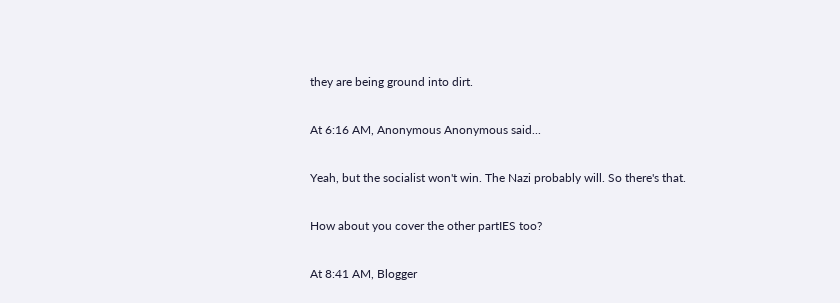they are being ground into dirt.

At 6:16 AM, Anonymous Anonymous said...

Yeah, but the socialist won't win. The Nazi probably will. So there's that.

How about you cover the other partIES too?

At 8:41 AM, Blogger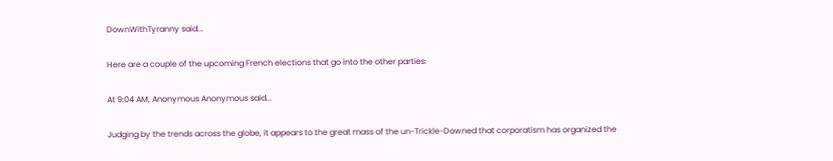DownWithTyranny said...

Here are a couple of the upcoming French elections that go into the other parties:

At 9:04 AM, Anonymous Anonymous said...

Judging by the trends across the globe, it appears to the great mass of the un-Trickle-Downed that corporatism has organized the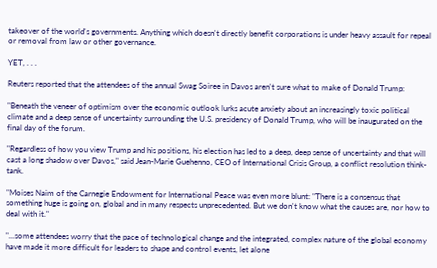takeover of the world's governments. Anything which doesn't directly benefit corporations is under heavy assault for repeal or removal from law or other governance.

YET, . . .

Reuters reported that the attendees of the annual Swag Soiree in Davos aren't sure what to make of Donald Trump:

"Beneath the veneer of optimism over the economic outlook lurks acute anxiety about an increasingly toxic political climate and a deep sense of uncertainty surrounding the U.S. presidency of Donald Trump, who will be inaugurated on the final day of the forum.

"Regardless of how you view Trump and his positions, his election has led to a deep, deep sense of uncertainty and that will cast a long shadow over Davos," said Jean-Marie Guehenno, CEO of International Crisis Group, a conflict resolution think-tank.

"Moises Naim of the Carnegie Endowment for International Peace was even more blunt: "There is a consensus that something huge is going on, global and in many respects unprecedented. But we don't know what the causes are, nor how to deal with it."

"...some attendees worry that the pace of technological change and the integrated, complex nature of the global economy have made it more difficult for leaders to shape and control events, let alone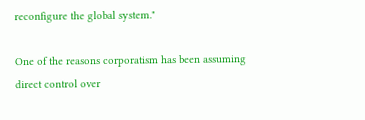reconfigure the global system."

One of the reasons corporatism has been assuming direct control over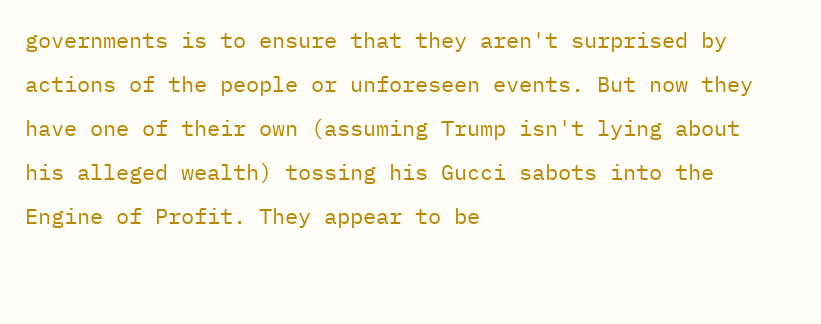governments is to ensure that they aren't surprised by actions of the people or unforeseen events. But now they have one of their own (assuming Trump isn't lying about his alleged wealth) tossing his Gucci sabots into the Engine of Profit. They appear to be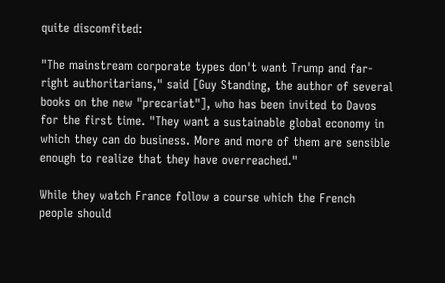quite discomfited:

"The mainstream corporate types don't want Trump and far-right authoritarians," said [Guy Standing, the author of several books on the new "precariat"], who has been invited to Davos for the first time. "They want a sustainable global economy in which they can do business. More and more of them are sensible enough to realize that they have overreached."

While they watch France follow a course which the French people should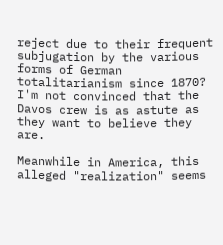reject due to their frequent subjugation by the various forms of German totalitarianism since 1870? I'm not convinced that the Davos crew is as astute as they want to believe they are.

Meanwhile in America, this alleged "realization" seems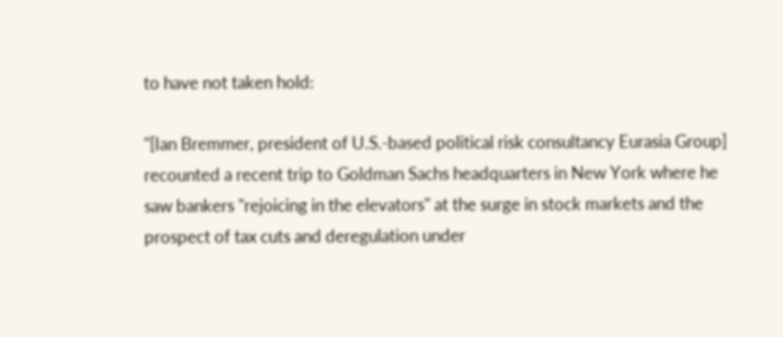to have not taken hold:

"[Ian Bremmer, president of U.S.-based political risk consultancy Eurasia Group] recounted a recent trip to Goldman Sachs headquarters in New York where he saw bankers "rejoicing in the elevators" at the surge in stock markets and the prospect of tax cuts and deregulation under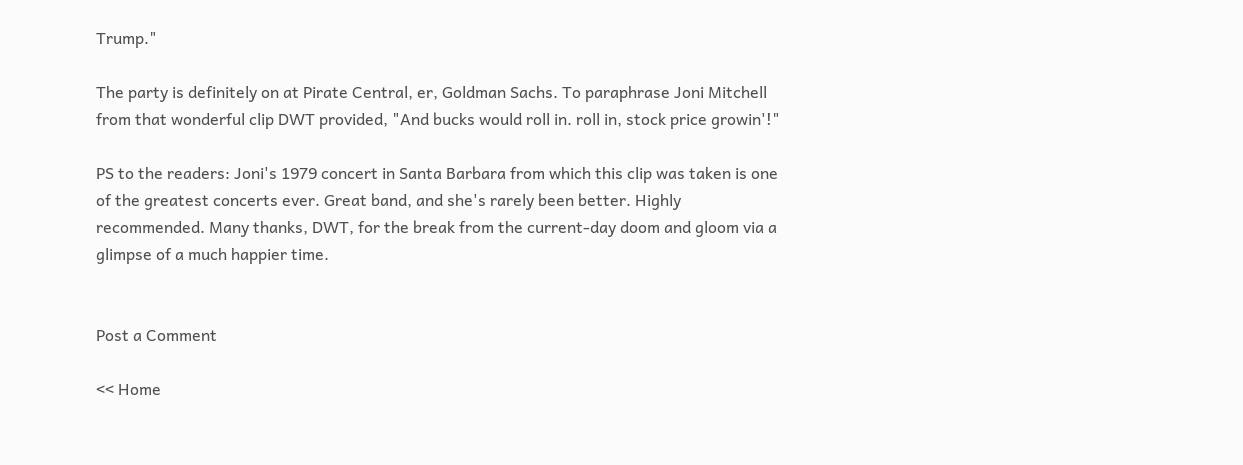Trump."

The party is definitely on at Pirate Central, er, Goldman Sachs. To paraphrase Joni Mitchell from that wonderful clip DWT provided, "And bucks would roll in. roll in, stock price growin'!"

PS to the readers: Joni's 1979 concert in Santa Barbara from which this clip was taken is one of the greatest concerts ever. Great band, and she's rarely been better. Highly recommended. Many thanks, DWT, for the break from the current-day doom and gloom via a glimpse of a much happier time.


Post a Comment

<< Home